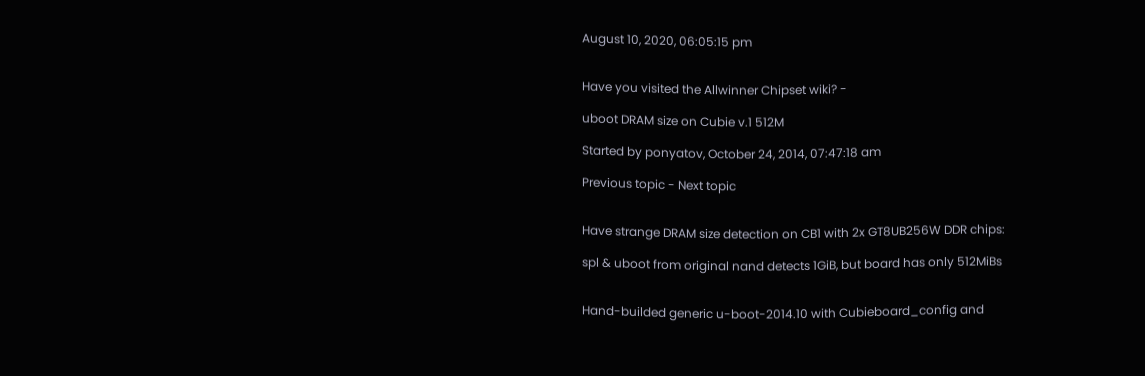August 10, 2020, 06:05:15 pm


Have you visited the Allwinner Chipset wiki? -

uboot DRAM size on Cubie v.1 512M

Started by ponyatov, October 24, 2014, 07:47:18 am

Previous topic - Next topic


Have strange DRAM size detection on CB1 with 2x GT8UB256W DDR chips:

spl & uboot from original nand detects 1GiB, but board has only 512MiBs


Hand-builded generic u-boot-2014.10 with Cubieboard_config and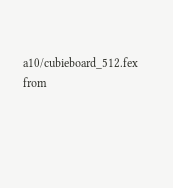a10/cubieboard_512.fex from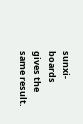sunxi-boards
gives the same result.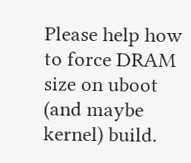Please help how to force DRAM size on uboot (and maybe kernel) build.